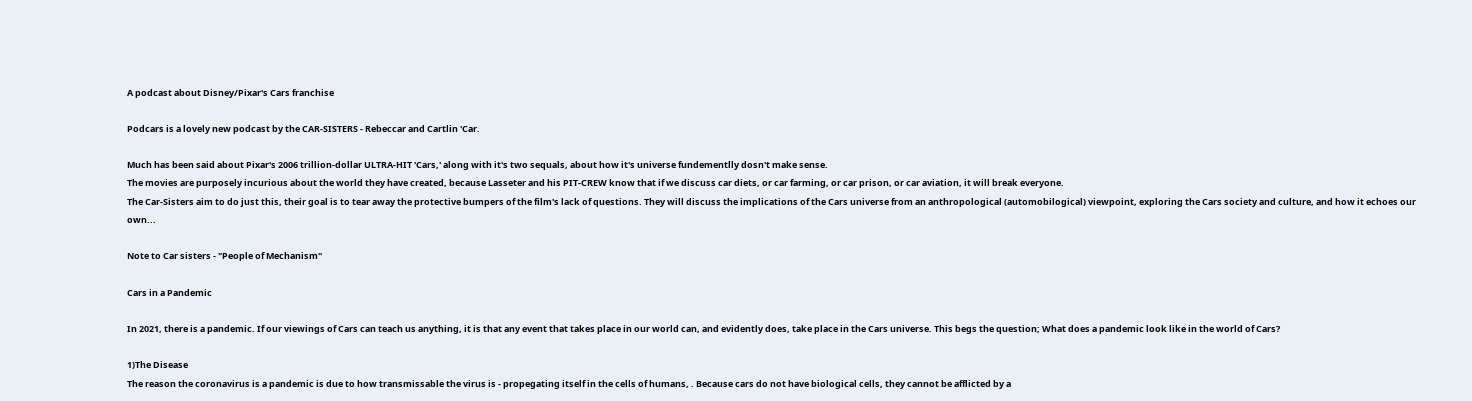A podcast about Disney/Pixar's Cars franchise

Podcars is a lovely new podcast by the CAR-SISTERS - Rebeccar and Cartlin 'Car.

Much has been said about Pixar's 2006 trillion-dollar ULTRA-HIT 'Cars,' along with it's two sequals, about how it's universe fundementlly dosn't make sense.
The movies are purposely incurious about the world they have created, because Lasseter and his PIT-CREW know that if we discuss car diets, or car farming, or car prison, or car aviation, it will break everyone.
The Car-Sisters aim to do just this, their goal is to tear away the protective bumpers of the film's lack of questions. They will discuss the implications of the Cars universe from an anthropological (automobilogical) viewpoint, exploring the Cars society and culture, and how it echoes our own...

Note to Car sisters - "People of Mechanism"

Cars in a Pandemic

In 2021, there is a pandemic. If our viewings of Cars can teach us anything, it is that any event that takes place in our world can, and evidently does, take place in the Cars universe. This begs the question; What does a pandemic look like in the world of Cars?

1)The Disease
The reason the coronavirus is a pandemic is due to how transmissable the virus is - propegating itself in the cells of humans, . Because cars do not have biological cells, they cannot be afflicted by a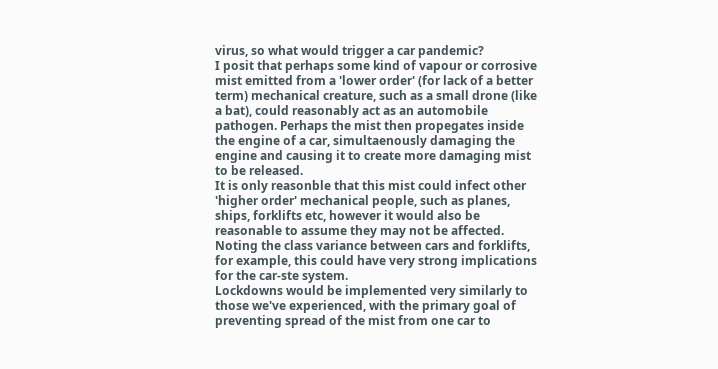virus, so what would trigger a car pandemic?
I posit that perhaps some kind of vapour or corrosive mist emitted from a 'lower order' (for lack of a better term) mechanical creature, such as a small drone (like a bat), could reasonably act as an automobile pathogen. Perhaps the mist then propegates inside the engine of a car, simultaenously damaging the engine and causing it to create more damaging mist to be released.
It is only reasonble that this mist could infect other 'higher order' mechanical people, such as planes, ships, forklifts etc, however it would also be reasonable to assume they may not be affected. Noting the class variance between cars and forklifts, for example, this could have very strong implications for the car-ste system.
Lockdowns would be implemented very similarly to those we've experienced, with the primary goal of preventing spread of the mist from one car to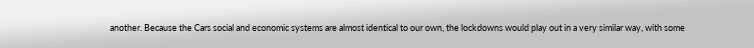another. Because the Cars social and economic systems are almost identical to our own, the lockdowns would play out in a very similar way, with some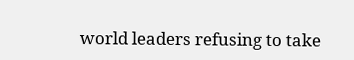world leaders refusing to take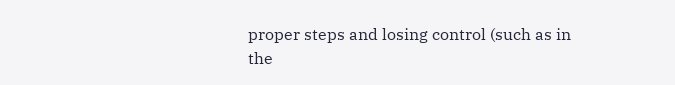proper steps and losing control (such as in the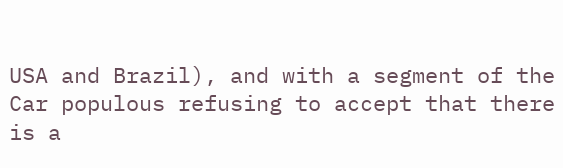USA and Brazil), and with a segment of the Car populous refusing to accept that there is a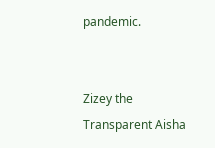pandemic.


Zizey the Transparent Aisha